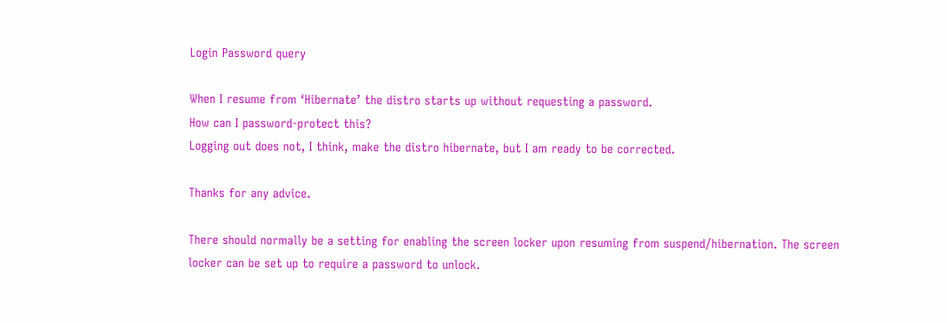Login Password query

When I resume from ‘Hibernate’ the distro starts up without requesting a password.
How can I password-protect this?
Logging out does not, I think, make the distro hibernate, but I am ready to be corrected.

Thanks for any advice.

There should normally be a setting for enabling the screen locker upon resuming from suspend/hibernation. The screen locker can be set up to require a password to unlock.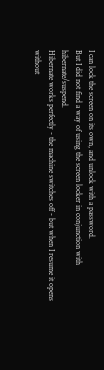I can lock the screen on its own, and unlock with a password.
But I did not find a way of using the screen locker in conjunction with hibernate/suspend.
Hibernate works perfectly - the machine switches off - but when I resume it opens without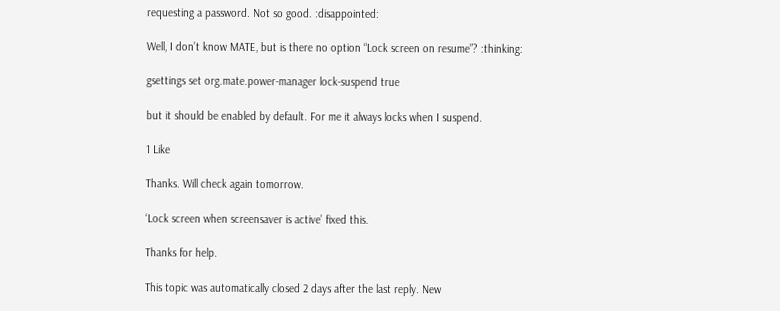requesting a password. Not so good. :disappointed:

Well, I don’t know MATE, but is there no option “Lock screen on resume”? :thinking:

gsettings set org.mate.power-manager lock-suspend true

but it should be enabled by default. For me it always locks when I suspend.

1 Like

Thanks. Will check again tomorrow.

‘Lock screen when screensaver is active’ fixed this.

Thanks for help.

This topic was automatically closed 2 days after the last reply. New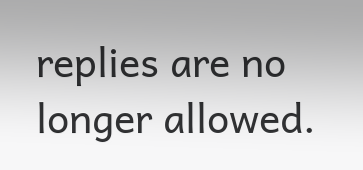replies are no longer allowed.